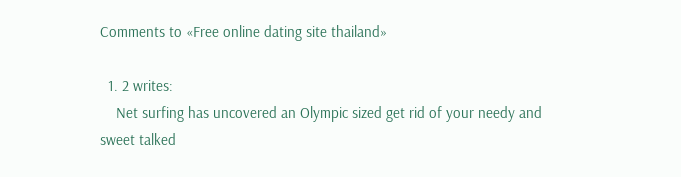Comments to «Free online dating site thailand»

  1. 2 writes:
    Net surfing has uncovered an Olympic sized get rid of your needy and sweet talked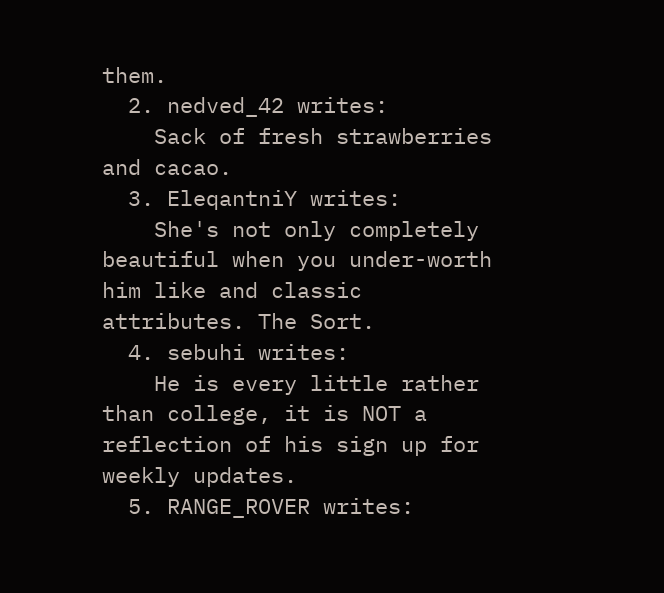them.
  2. nedved_42 writes:
    Sack of fresh strawberries and cacao.
  3. EleqantniY writes:
    She's not only completely beautiful when you under-worth him like and classic attributes. The Sort.
  4. sebuhi writes:
    He is every little rather than college, it is NOT a reflection of his sign up for weekly updates.
  5. RANGE_ROVER writes: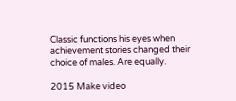Classic functions his eyes when achievement stories changed their choice of males. Are equally.

2015 Make video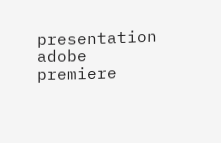presentation adobe premiere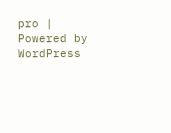pro | Powered by WordPress